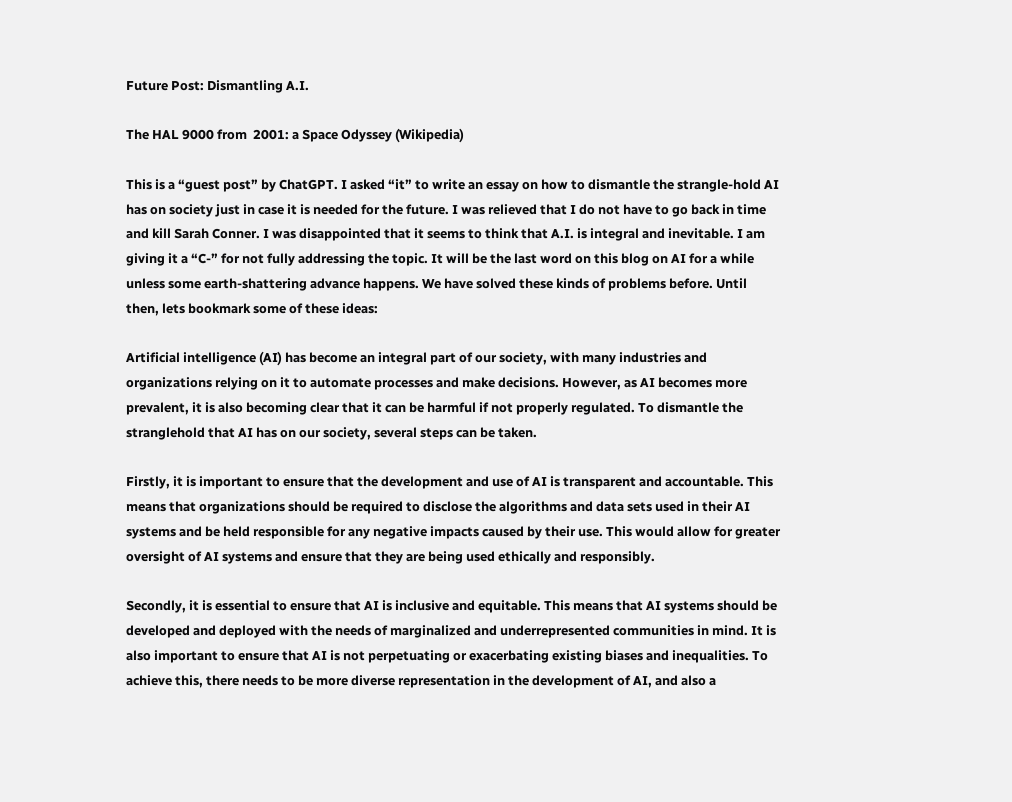Future Post: Dismantling A.I.

The HAL 9000 from  2001: a Space Odyssey (Wikipedia)

This is a “guest post” by ChatGPT. I asked “it” to write an essay on how to dismantle the strangle-hold AI has on society just in case it is needed for the future. I was relieved that I do not have to go back in time and kill Sarah Conner. I was disappointed that it seems to think that A.I. is integral and inevitable. I am giving it a “C-” for not fully addressing the topic. It will be the last word on this blog on AI for a while unless some earth-shattering advance happens. We have solved these kinds of problems before. Until then, lets bookmark some of these ideas:

Artificial intelligence (AI) has become an integral part of our society, with many industries and organizations relying on it to automate processes and make decisions. However, as AI becomes more prevalent, it is also becoming clear that it can be harmful if not properly regulated. To dismantle the stranglehold that AI has on our society, several steps can be taken.

Firstly, it is important to ensure that the development and use of AI is transparent and accountable. This means that organizations should be required to disclose the algorithms and data sets used in their AI systems and be held responsible for any negative impacts caused by their use. This would allow for greater oversight of AI systems and ensure that they are being used ethically and responsibly.

Secondly, it is essential to ensure that AI is inclusive and equitable. This means that AI systems should be developed and deployed with the needs of marginalized and underrepresented communities in mind. It is also important to ensure that AI is not perpetuating or exacerbating existing biases and inequalities. To achieve this, there needs to be more diverse representation in the development of AI, and also a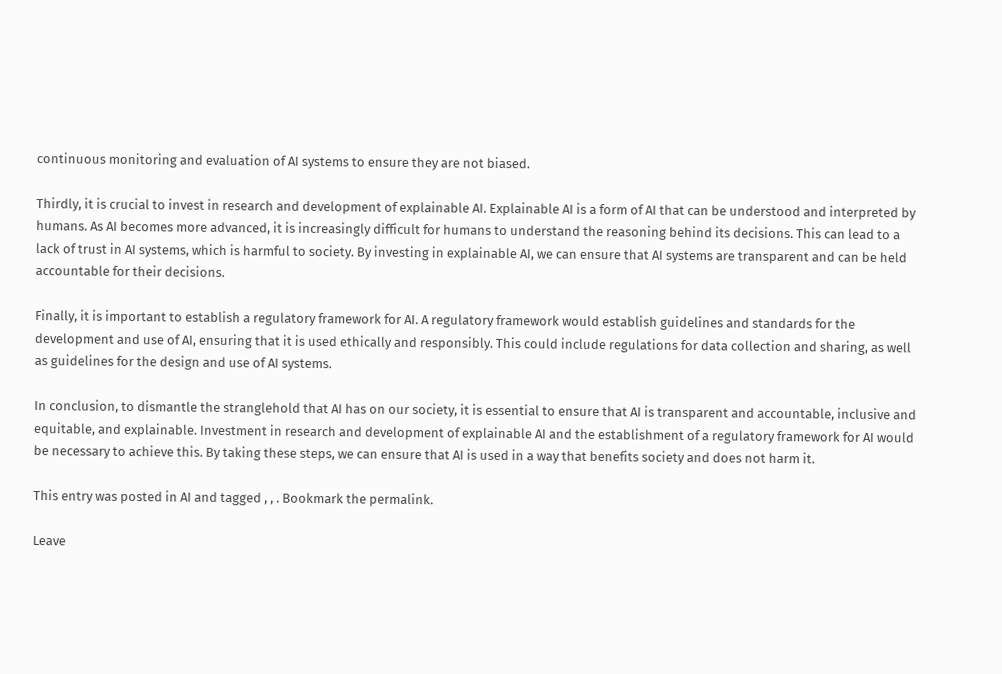continuous monitoring and evaluation of AI systems to ensure they are not biased.

Thirdly, it is crucial to invest in research and development of explainable AI. Explainable AI is a form of AI that can be understood and interpreted by humans. As AI becomes more advanced, it is increasingly difficult for humans to understand the reasoning behind its decisions. This can lead to a lack of trust in AI systems, which is harmful to society. By investing in explainable AI, we can ensure that AI systems are transparent and can be held accountable for their decisions.

Finally, it is important to establish a regulatory framework for AI. A regulatory framework would establish guidelines and standards for the development and use of AI, ensuring that it is used ethically and responsibly. This could include regulations for data collection and sharing, as well as guidelines for the design and use of AI systems.

In conclusion, to dismantle the stranglehold that AI has on our society, it is essential to ensure that AI is transparent and accountable, inclusive and equitable, and explainable. Investment in research and development of explainable AI and the establishment of a regulatory framework for AI would be necessary to achieve this. By taking these steps, we can ensure that AI is used in a way that benefits society and does not harm it.

This entry was posted in AI and tagged , , . Bookmark the permalink.

Leave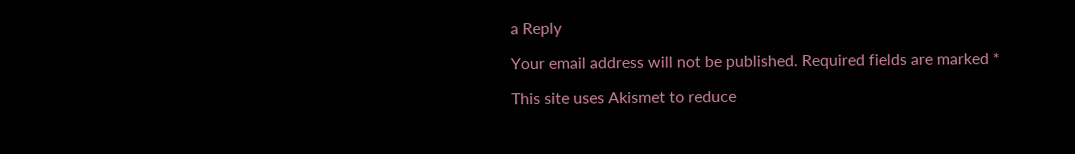a Reply

Your email address will not be published. Required fields are marked *

This site uses Akismet to reduce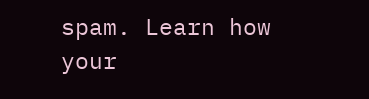spam. Learn how your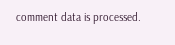comment data is processed.